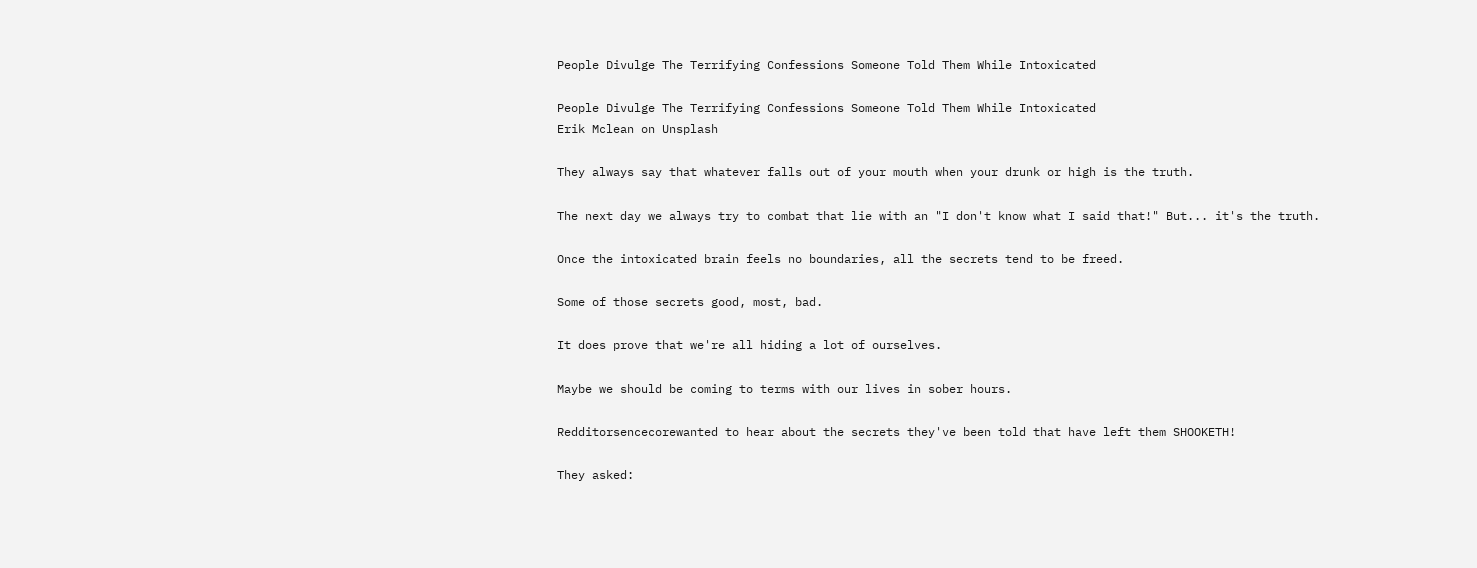People Divulge The Terrifying Confessions Someone Told Them While Intoxicated

People Divulge The Terrifying Confessions Someone Told Them While Intoxicated
Erik Mclean on Unsplash

They always say that whatever falls out of your mouth when your drunk or high is the truth.

The next day we always try to combat that lie with an "I don't know what I said that!" But... it's the truth.

Once the intoxicated brain feels no boundaries, all the secrets tend to be freed.

Some of those secrets good, most, bad.

It does prove that we're all hiding a lot of ourselves.

Maybe we should be coming to terms with our lives in sober hours.

Redditorsencecorewanted to hear about the secrets they've been told that have left them SHOOKETH!

They asked: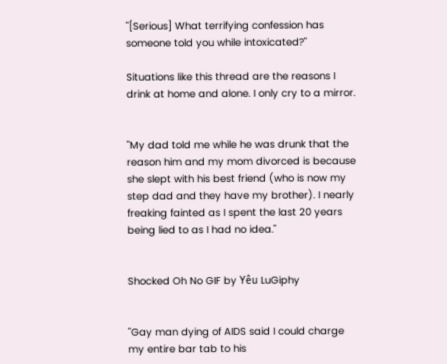"[Serious] What terrifying confession has someone told you while intoxicated?"

Situations like this thread are the reasons I drink at home and alone. I only cry to a mirror.


"My dad told me while he was drunk that the reason him and my mom divorced is because she slept with his best friend (who is now my step dad and they have my brother). I nearly freaking fainted as I spent the last 20 years being lied to as I had no idea."


Shocked Oh No GIF by Yêu LuGiphy


"Gay man dying of AIDS said I could charge my entire bar tab to his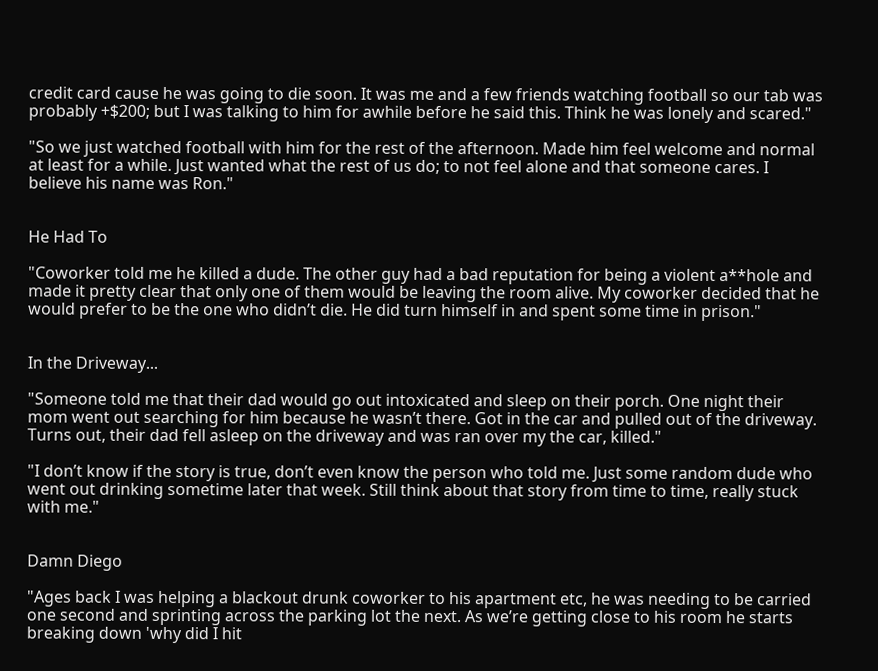credit card cause he was going to die soon. It was me and a few friends watching football so our tab was probably +$200; but I was talking to him for awhile before he said this. Think he was lonely and scared."

"So we just watched football with him for the rest of the afternoon. Made him feel welcome and normal at least for a while. Just wanted what the rest of us do; to not feel alone and that someone cares. I believe his name was Ron."


He Had To

"Coworker told me he killed a dude. The other guy had a bad reputation for being a violent a**hole and made it pretty clear that only one of them would be leaving the room alive. My coworker decided that he would prefer to be the one who didn’t die. He did turn himself in and spent some time in prison."


In the Driveway...

"Someone told me that their dad would go out intoxicated and sleep on their porch. One night their mom went out searching for him because he wasn’t there. Got in the car and pulled out of the driveway. Turns out, their dad fell asleep on the driveway and was ran over my the car, killed."

"I don’t know if the story is true, don’t even know the person who told me. Just some random dude who went out drinking sometime later that week. Still think about that story from time to time, really stuck with me."


Damn Diego

"Ages back I was helping a blackout drunk coworker to his apartment etc, he was needing to be carried one second and sprinting across the parking lot the next. As we’re getting close to his room he starts breaking down 'why did I hit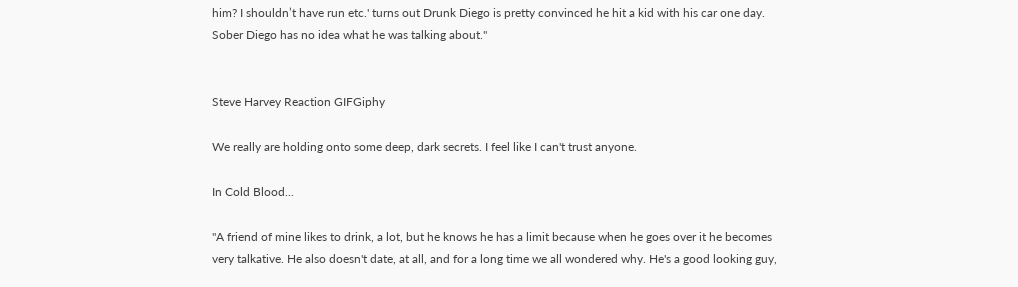him? I shouldn’t have run etc.' turns out Drunk Diego is pretty convinced he hit a kid with his car one day. Sober Diego has no idea what he was talking about."


Steve Harvey Reaction GIFGiphy

We really are holding onto some deep, dark secrets. I feel like I can't trust anyone.

In Cold Blood...

"A friend of mine likes to drink, a lot, but he knows he has a limit because when he goes over it he becomes very talkative. He also doesn't date, at all, and for a long time we all wondered why. He's a good looking guy,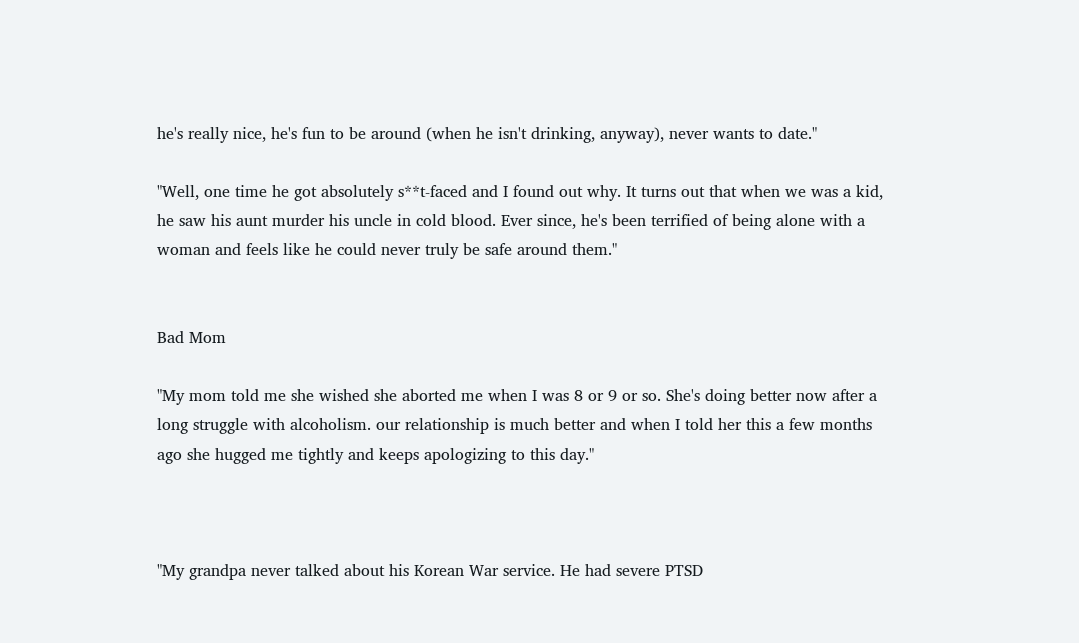he's really nice, he's fun to be around (when he isn't drinking, anyway), never wants to date."

"Well, one time he got absolutely s**t-faced and I found out why. It turns out that when we was a kid, he saw his aunt murder his uncle in cold blood. Ever since, he's been terrified of being alone with a woman and feels like he could never truly be safe around them."


Bad Mom

"My mom told me she wished she aborted me when I was 8 or 9 or so. She's doing better now after a long struggle with alcoholism. our relationship is much better and when I told her this a few months ago she hugged me tightly and keeps apologizing to this day."



"My grandpa never talked about his Korean War service. He had severe PTSD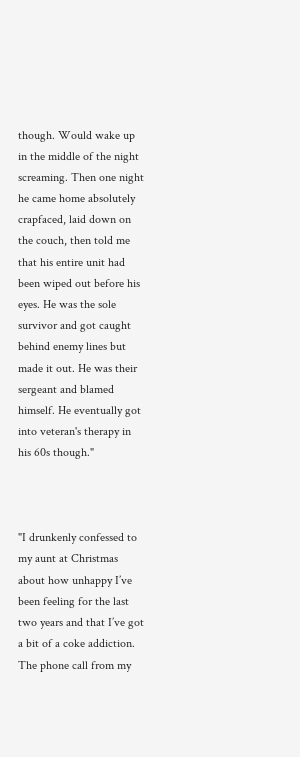though. Would wake up in the middle of the night screaming. Then one night he came home absolutely crapfaced, laid down on the couch, then told me that his entire unit had been wiped out before his eyes. He was the sole survivor and got caught behind enemy lines but made it out. He was their sergeant and blamed himself. He eventually got into veteran's therapy in his 60s though."



"I drunkenly confessed to my aunt at Christmas about how unhappy I’ve been feeling for the last two years and that I’ve got a bit of a coke addiction. The phone call from my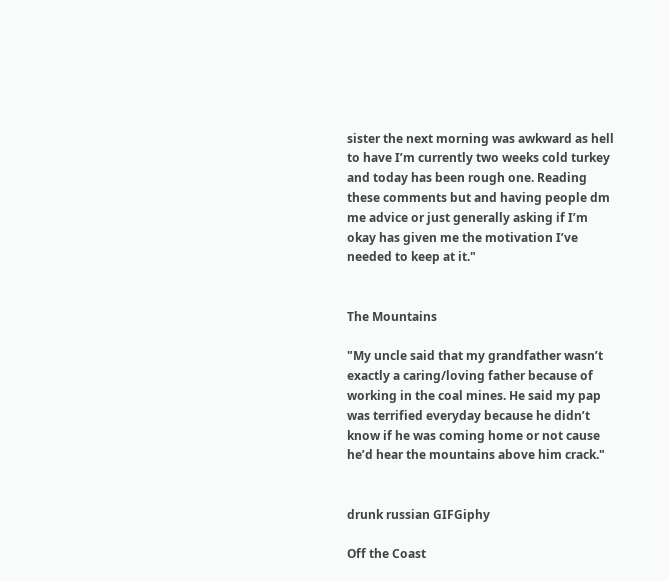sister the next morning was awkward as hell to have I’m currently two weeks cold turkey and today has been rough one. Reading these comments but and having people dm me advice or just generally asking if I’m okay has given me the motivation I’ve needed to keep at it."


The Mountains

"My uncle said that my grandfather wasn’t exactly a caring/loving father because of working in the coal mines. He said my pap was terrified everyday because he didn’t know if he was coming home or not cause he’d hear the mountains above him crack."


drunk russian GIFGiphy

Off the Coast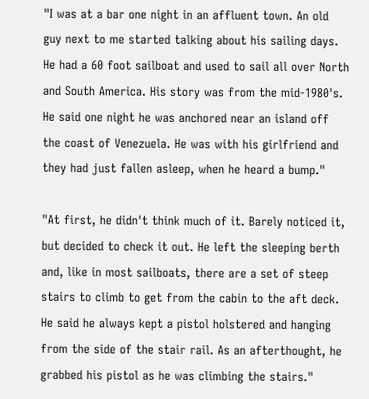"I was at a bar one night in an affluent town. An old guy next to me started talking about his sailing days. He had a 60 foot sailboat and used to sail all over North and South America. His story was from the mid-1980's. He said one night he was anchored near an island off the coast of Venezuela. He was with his girlfriend and they had just fallen asleep, when he heard a bump."

"At first, he didn't think much of it. Barely noticed it, but decided to check it out. He left the sleeping berth and, like in most sailboats, there are a set of steep stairs to climb to get from the cabin to the aft deck. He said he always kept a pistol holstered and hanging from the side of the stair rail. As an afterthought, he grabbed his pistol as he was climbing the stairs."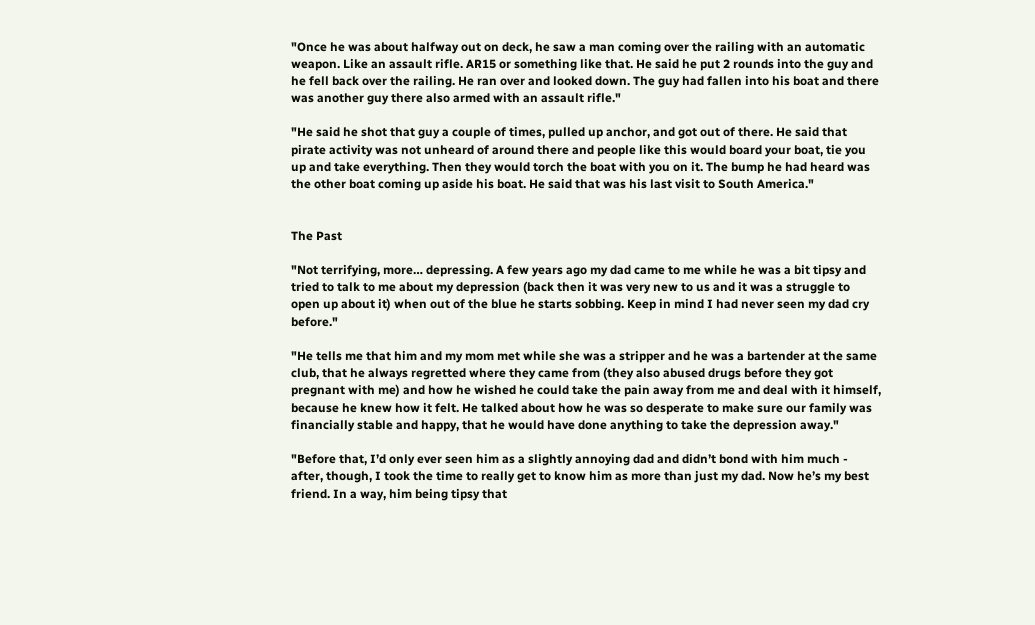"Once he was about halfway out on deck, he saw a man coming over the railing with an automatic weapon. Like an assault rifle. AR15 or something like that. He said he put 2 rounds into the guy and he fell back over the railing. He ran over and looked down. The guy had fallen into his boat and there was another guy there also armed with an assault rifle."

"He said he shot that guy a couple of times, pulled up anchor, and got out of there. He said that pirate activity was not unheard of around there and people like this would board your boat, tie you up and take everything. Then they would torch the boat with you on it. The bump he had heard was the other boat coming up aside his boat. He said that was his last visit to South America."


The Past

"Not terrifying, more… depressing. A few years ago my dad came to me while he was a bit tipsy and tried to talk to me about my depression (back then it was very new to us and it was a struggle to open up about it) when out of the blue he starts sobbing. Keep in mind I had never seen my dad cry before."

"He tells me that him and my mom met while she was a stripper and he was a bartender at the same club, that he always regretted where they came from (they also abused drugs before they got pregnant with me) and how he wished he could take the pain away from me and deal with it himself, because he knew how it felt. He talked about how he was so desperate to make sure our family was financially stable and happy, that he would have done anything to take the depression away."

"Before that, I’d only ever seen him as a slightly annoying dad and didn’t bond with him much - after, though, I took the time to really get to know him as more than just my dad. Now he’s my best friend. In a way, him being tipsy that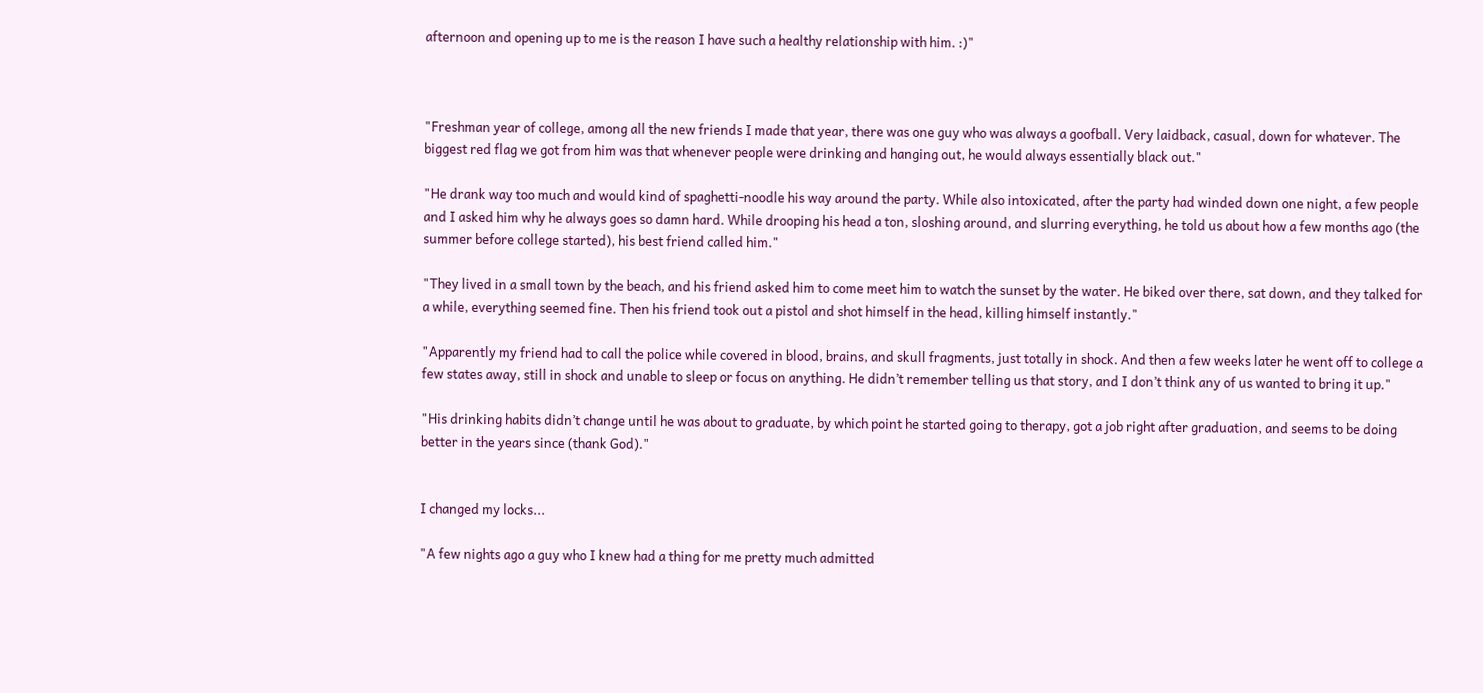afternoon and opening up to me is the reason I have such a healthy relationship with him. :)"



"Freshman year of college, among all the new friends I made that year, there was one guy who was always a goofball. Very laidback, casual, down for whatever. The biggest red flag we got from him was that whenever people were drinking and hanging out, he would always essentially black out."

"He drank way too much and would kind of spaghetti-noodle his way around the party. While also intoxicated, after the party had winded down one night, a few people and I asked him why he always goes so damn hard. While drooping his head a ton, sloshing around, and slurring everything, he told us about how a few months ago (the summer before college started), his best friend called him."

"They lived in a small town by the beach, and his friend asked him to come meet him to watch the sunset by the water. He biked over there, sat down, and they talked for a while, everything seemed fine. Then his friend took out a pistol and shot himself in the head, killing himself instantly."

"Apparently my friend had to call the police while covered in blood, brains, and skull fragments, just totally in shock. And then a few weeks later he went off to college a few states away, still in shock and unable to sleep or focus on anything. He didn’t remember telling us that story, and I don’t think any of us wanted to bring it up."

"His drinking habits didn’t change until he was about to graduate, by which point he started going to therapy, got a job right after graduation, and seems to be doing better in the years since (thank God)."


I changed my locks...

"A few nights ago a guy who I knew had a thing for me pretty much admitted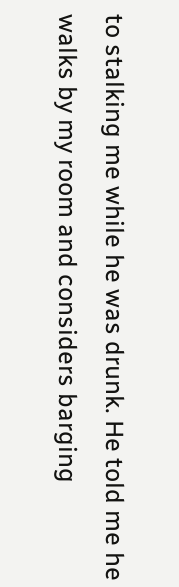to stalking me while he was drunk. He told me he walks by my room and considers barging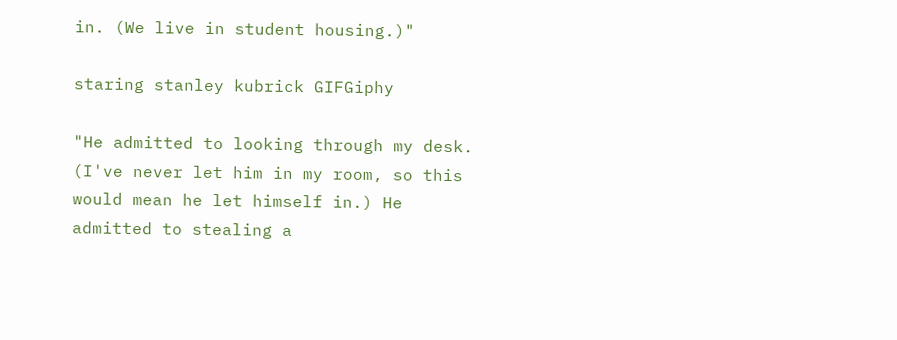in. (We live in student housing.)"

staring stanley kubrick GIFGiphy

"He admitted to looking through my desk. (I've never let him in my room, so this would mean he let himself in.) He admitted to stealing a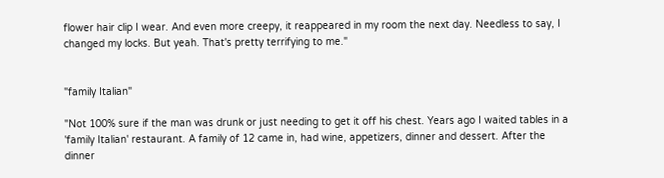flower hair clip I wear. And even more creepy, it reappeared in my room the next day. Needless to say, I changed my locks. But yeah. That's pretty terrifying to me."


"family Italian"

"Not 100% sure if the man was drunk or just needing to get it off his chest. Years ago I waited tables in a 'family Italian' restaurant. A family of 12 came in, had wine, appetizers, dinner and dessert. After the dinner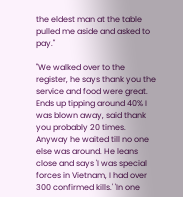the eldest man at the table pulled me aside and asked to pay."

"We walked over to the register, he says thank you the service and food were great. Ends up tipping around 40% I was blown away, said thank you probably 20 times. Anyway he waited till no one else was around. He leans close and says 'I was special forces in Vietnam, I had over 300 confirmed kills.' 'In one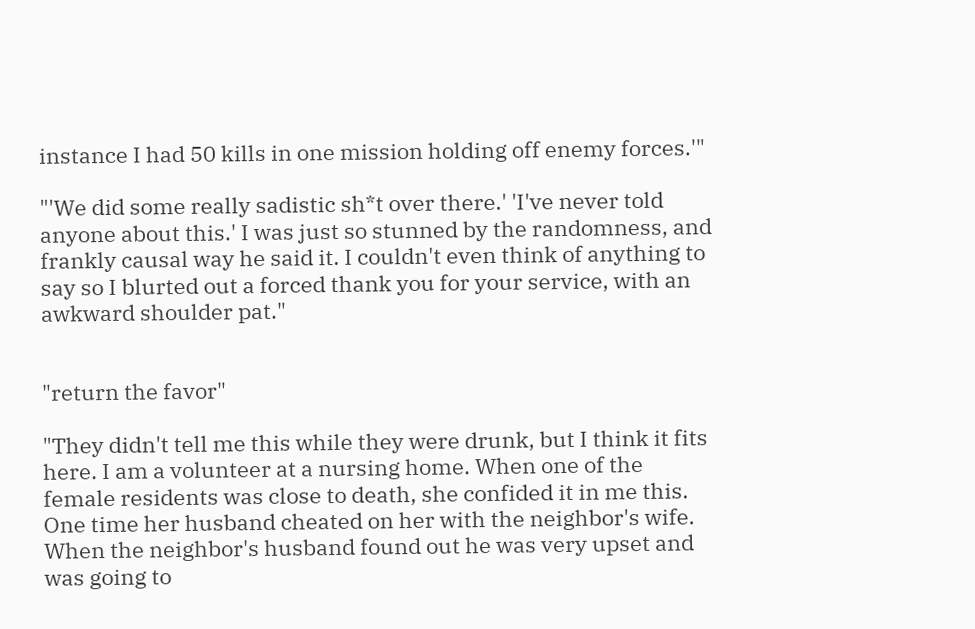instance I had 50 kills in one mission holding off enemy forces.'"

"'We did some really sadistic sh*t over there.' 'I've never told anyone about this.' I was just so stunned by the randomness, and frankly causal way he said it. I couldn't even think of anything to say so I blurted out a forced thank you for your service, with an awkward shoulder pat."


"return the favor"

"They didn't tell me this while they were drunk, but I think it fits here. I am a volunteer at a nursing home. When one of the female residents was close to death, she confided it in me this. One time her husband cheated on her with the neighbor's wife. When the neighbor's husband found out he was very upset and was going to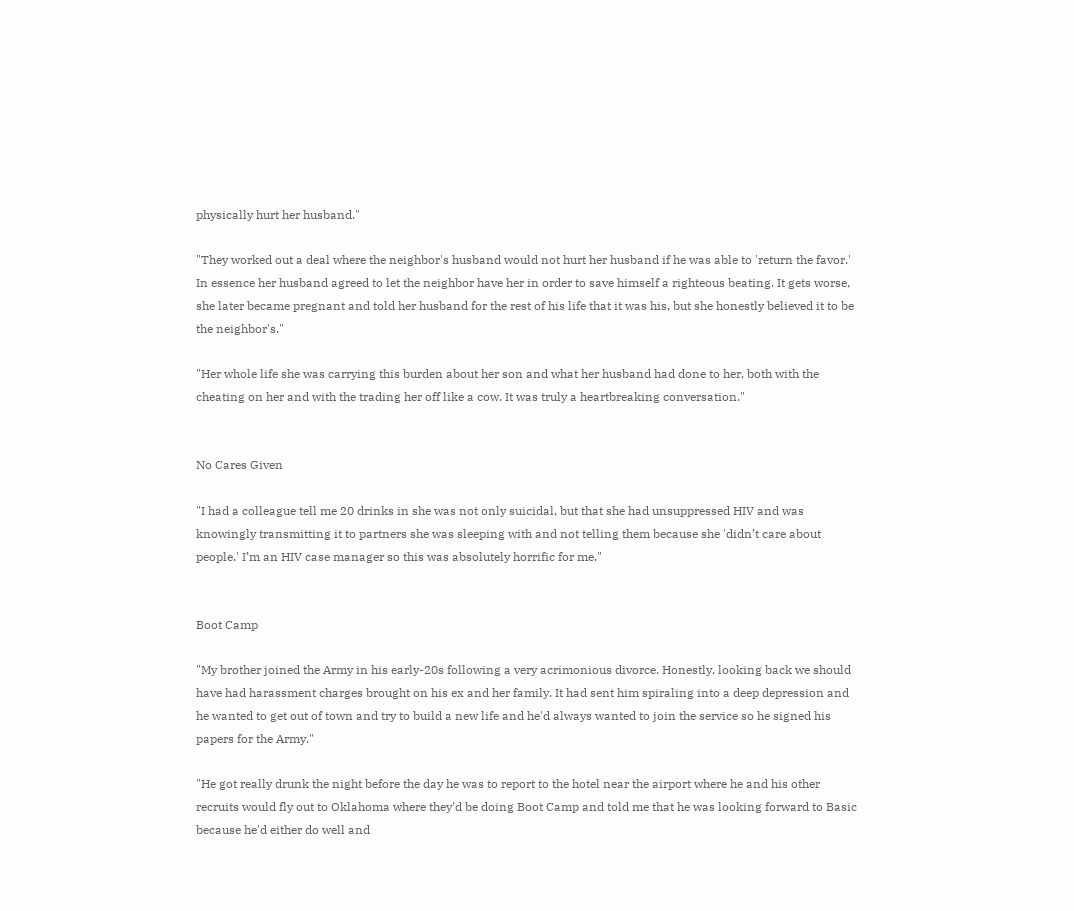physically hurt her husband."

"They worked out a deal where the neighbor's husband would not hurt her husband if he was able to 'return the favor.' In essence her husband agreed to let the neighbor have her in order to save himself a righteous beating. It gets worse, she later became pregnant and told her husband for the rest of his life that it was his, but she honestly believed it to be the neighbor's."

"Her whole life she was carrying this burden about her son and what her husband had done to her, both with the cheating on her and with the trading her off like a cow. It was truly a heartbreaking conversation."


No Cares Given

"I had a colleague tell me 20 drinks in she was not only suicidal, but that she had unsuppressed HIV and was knowingly transmitting it to partners she was sleeping with and not telling them because she 'didn’t care about people.' I’m an HIV case manager so this was absolutely horrific for me."


Boot Camp

"My brother joined the Army in his early-20s following a very acrimonious divorce. Honestly, looking back we should have had harassment charges brought on his ex and her family. It had sent him spiraling into a deep depression and he wanted to get out of town and try to build a new life and he'd always wanted to join the service so he signed his papers for the Army."

"He got really drunk the night before the day he was to report to the hotel near the airport where he and his other recruits would fly out to Oklahoma where they'd be doing Boot Camp and told me that he was looking forward to Basic because he'd either do well and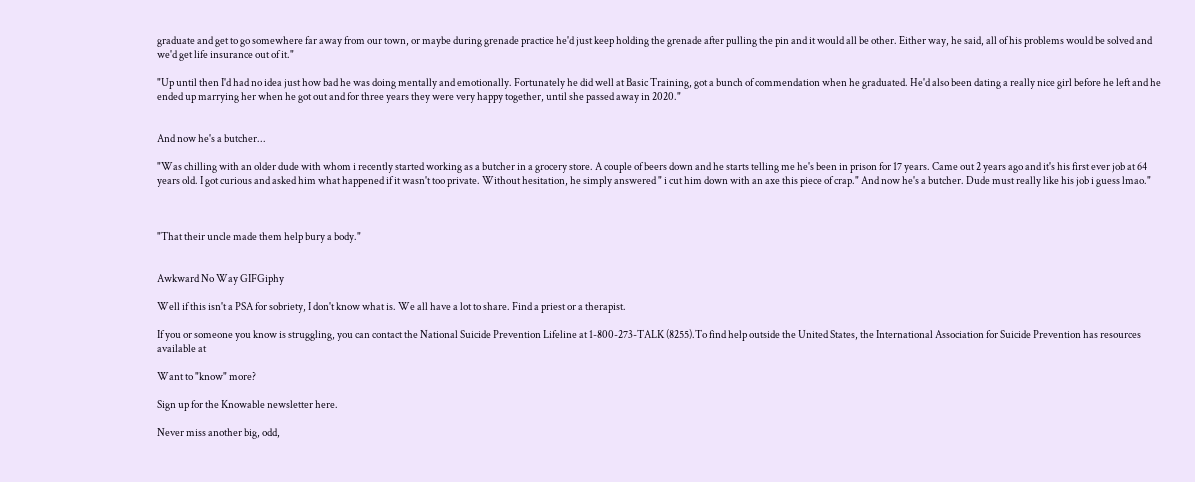graduate and get to go somewhere far away from our town, or maybe during grenade practice he'd just keep holding the grenade after pulling the pin and it would all be other. Either way, he said, all of his problems would be solved and we'd get life insurance out of it."

"Up until then I'd had no idea just how bad he was doing mentally and emotionally. Fortunately he did well at Basic Training, got a bunch of commendation when he graduated. He'd also been dating a really nice girl before he left and he ended up marrying her when he got out and for three years they were very happy together, until she passed away in 2020."


And now he's a butcher...

"Was chilling with an older dude with whom i recently started working as a butcher in a grocery store. A couple of beers down and he starts telling me he's been in prison for 17 years. Came out 2 years ago and it's his first ever job at 64 years old. I got curious and asked him what happened if it wasn't too private. Without hesitation, he simply answered " i cut him down with an axe this piece of crap." And now he's a butcher. Dude must really like his job i guess lmao."



"That their uncle made them help bury a body."


Awkward No Way GIFGiphy

Well if this isn't a PSA for sobriety, I don't know what is. We all have a lot to share. Find a priest or a therapist.

If you or someone you know is struggling, you can contact the National Suicide Prevention Lifeline at 1-800-273-TALK (8255).To find help outside the United States, the International Association for Suicide Prevention has resources available at

Want to "know" more?

Sign up for the Knowable newsletter here.

Never miss another big, odd,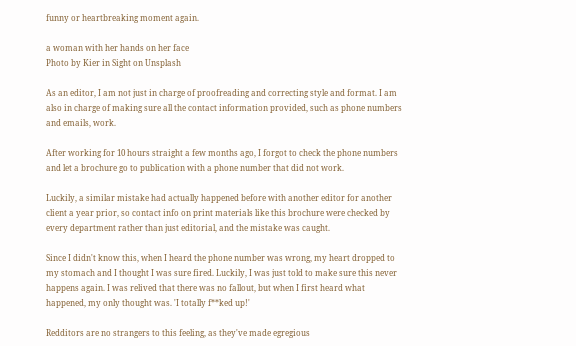funny or heartbreaking moment again.

a woman with her hands on her face
Photo by Kier in Sight on Unsplash

As an editor, I am not just in charge of proofreading and correcting style and format. I am also in charge of making sure all the contact information provided, such as phone numbers and emails, work.

After working for 10 hours straight a few months ago, I forgot to check the phone numbers and let a brochure go to publication with a phone number that did not work.

Luckily, a similar mistake had actually happened before with another editor for another client a year prior, so contact info on print materials like this brochure were checked by every department rather than just editorial, and the mistake was caught.

Since I didn't know this, when I heard the phone number was wrong, my heart dropped to my stomach and I thought I was sure fired. Luckily, I was just told to make sure this never happens again. I was relived that there was no fallout, but when I first heard what happened, my only thought was. 'I totally f**ked up!'

Redditors are no strangers to this feeling, as they've made egregious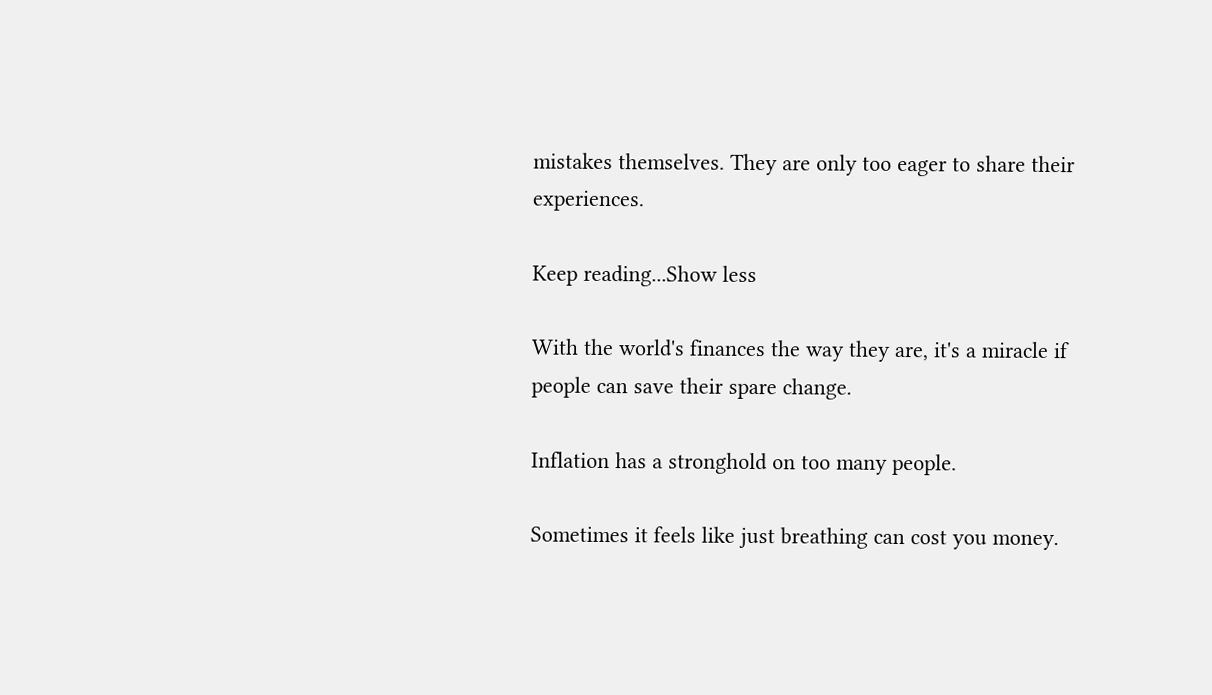mistakes themselves. They are only too eager to share their experiences.

Keep reading...Show less

With the world's finances the way they are, it's a miracle if people can save their spare change.

Inflation has a stronghold on too many people.

Sometimes it feels like just breathing can cost you money.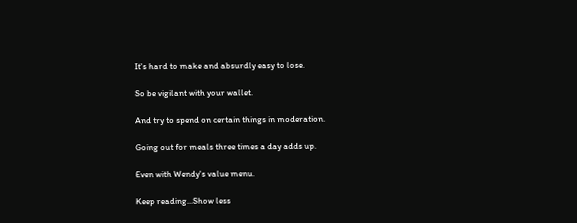It's hard to make and absurdly easy to lose.

So be vigilant with your wallet.

And try to spend on certain things in moderation.

Going out for meals three times a day adds up.

Even with Wendy's value menu.

Keep reading...Show less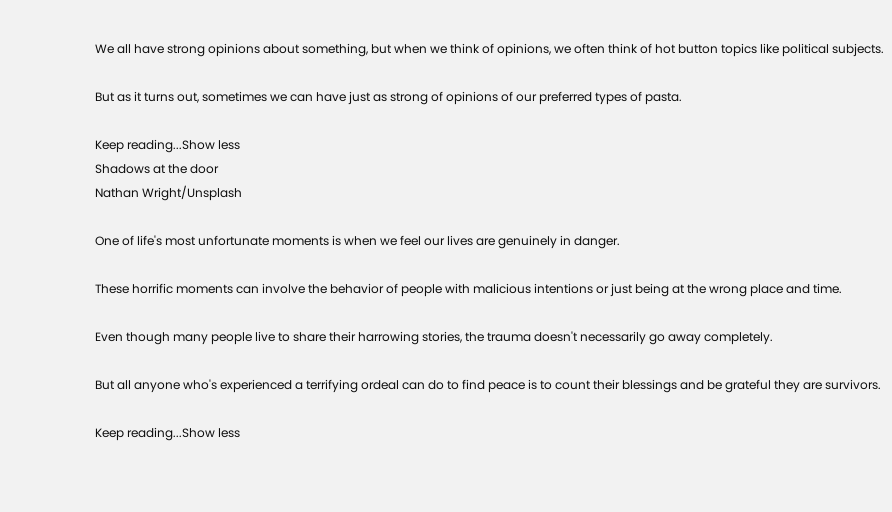We all have strong opinions about something, but when we think of opinions, we often think of hot button topics like political subjects.

But as it turns out, sometimes we can have just as strong of opinions of our preferred types of pasta.

Keep reading...Show less
Shadows at the door
Nathan Wright/Unsplash

One of life's most unfortunate moments is when we feel our lives are genuinely in danger.

These horrific moments can involve the behavior of people with malicious intentions or just being at the wrong place and time.

Even though many people live to share their harrowing stories, the trauma doesn't necessarily go away completely.

But all anyone who's experienced a terrifying ordeal can do to find peace is to count their blessings and be grateful they are survivors.

Keep reading...Show less